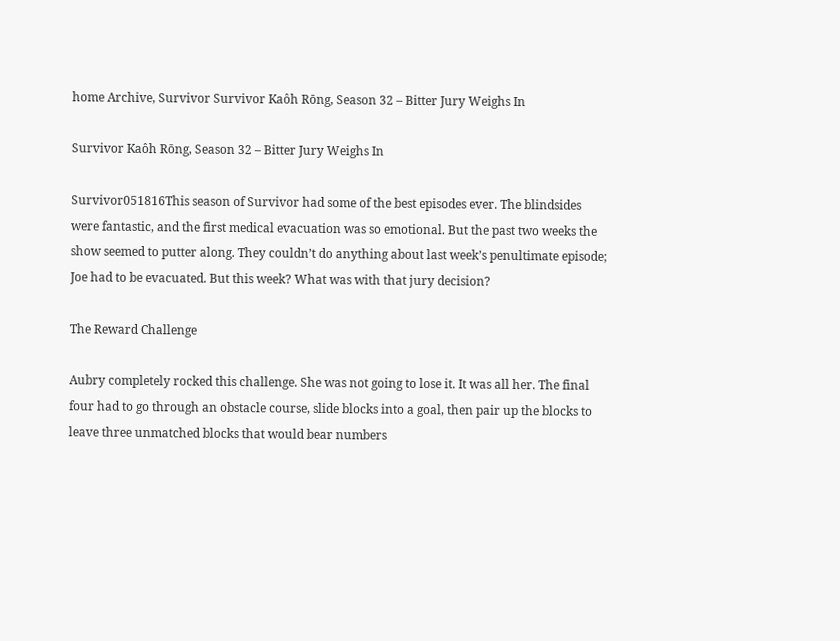home Archive, Survivor Survivor Kaôh Rōng, Season 32 – Bitter Jury Weighs In

Survivor Kaôh Rōng, Season 32 – Bitter Jury Weighs In

Survivor051816This season of Survivor had some of the best episodes ever. The blindsides were fantastic, and the first medical evacuation was so emotional. But the past two weeks the show seemed to putter along. They couldn’t do anything about last week’s penultimate episode; Joe had to be evacuated. But this week? What was with that jury decision?

The Reward Challenge

Aubry completely rocked this challenge. She was not going to lose it. It was all her. The final four had to go through an obstacle course, slide blocks into a goal, then pair up the blocks to leave three unmatched blocks that would bear numbers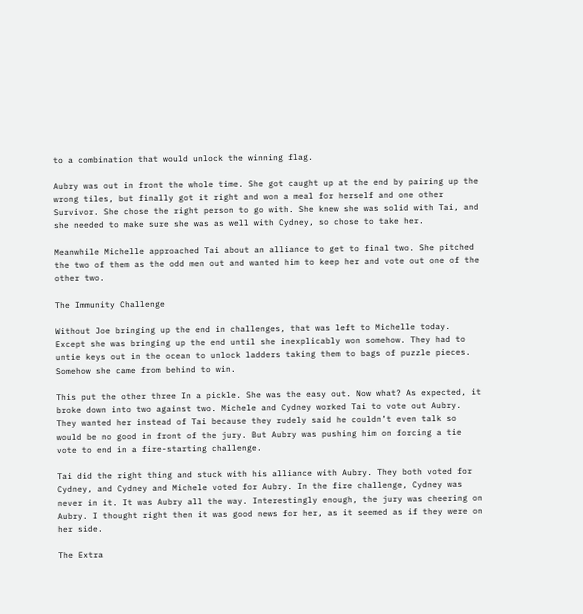to a combination that would unlock the winning flag.

Aubry was out in front the whole time. She got caught up at the end by pairing up the wrong tiles, but finally got it right and won a meal for herself and one other Survivor. She chose the right person to go with. She knew she was solid with Tai, and she needed to make sure she was as well with Cydney, so chose to take her.

Meanwhile Michelle approached Tai about an alliance to get to final two. She pitched the two of them as the odd men out and wanted him to keep her and vote out one of the other two.

The Immunity Challenge

Without Joe bringing up the end in challenges, that was left to Michelle today. Except she was bringing up the end until she inexplicably won somehow. They had to untie keys out in the ocean to unlock ladders taking them to bags of puzzle pieces. Somehow she came from behind to win.

This put the other three In a pickle. She was the easy out. Now what? As expected, it broke down into two against two. Michele and Cydney worked Tai to vote out Aubry. They wanted her instead of Tai because they rudely said he couldn’t even talk so would be no good in front of the jury. But Aubry was pushing him on forcing a tie vote to end in a fire-starting challenge.

Tai did the right thing and stuck with his alliance with Aubry. They both voted for Cydney, and Cydney and Michele voted for Aubry. In the fire challenge, Cydney was never in it. It was Aubry all the way. Interestingly enough, the jury was cheering on Aubry. I thought right then it was good news for her, as it seemed as if they were on her side.

The Extra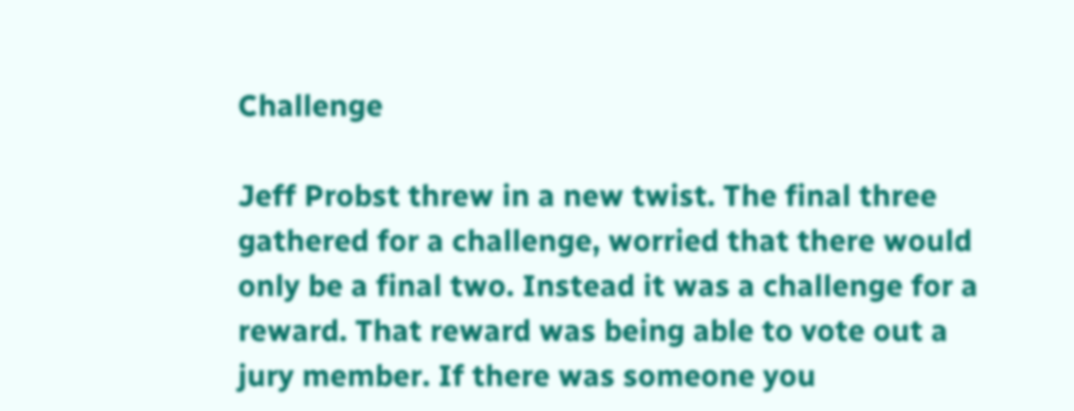Challenge

Jeff Probst threw in a new twist. The final three gathered for a challenge, worried that there would only be a final two. Instead it was a challenge for a reward. That reward was being able to vote out a jury member. If there was someone you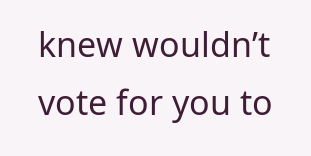knew wouldn’t vote for you to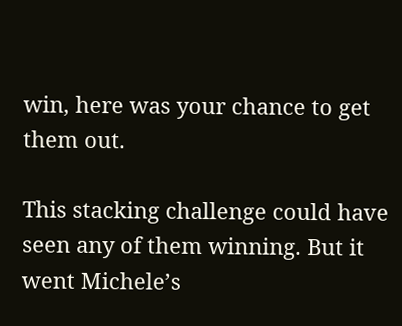win, here was your chance to get them out.

This stacking challenge could have seen any of them winning. But it went Michele’s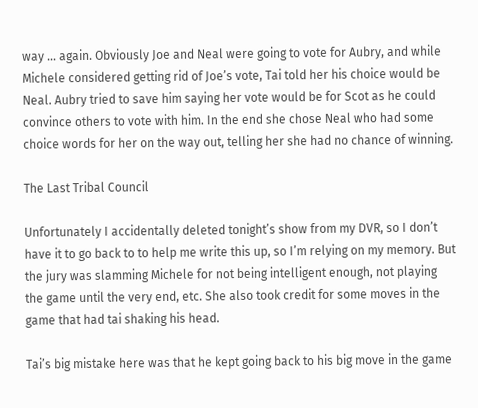way … again. Obviously Joe and Neal were going to vote for Aubry, and while Michele considered getting rid of Joe’s vote, Tai told her his choice would be Neal. Aubry tried to save him saying her vote would be for Scot as he could convince others to vote with him. In the end she chose Neal who had some choice words for her on the way out, telling her she had no chance of winning.

The Last Tribal Council

Unfortunately I accidentally deleted tonight’s show from my DVR, so I don’t have it to go back to to help me write this up, so I’m relying on my memory. But the jury was slamming Michele for not being intelligent enough, not playing the game until the very end, etc. She also took credit for some moves in the game that had tai shaking his head.

Tai’s big mistake here was that he kept going back to his big move in the game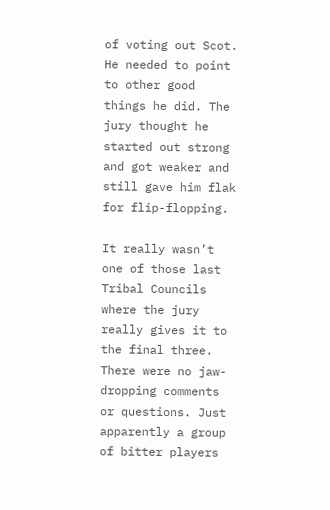of voting out Scot. He needed to point to other good things he did. The jury thought he started out strong and got weaker and still gave him flak for flip-flopping.

It really wasn’t one of those last Tribal Councils where the jury really gives it to the final three. There were no jaw-dropping comments or questions. Just apparently a group of bitter players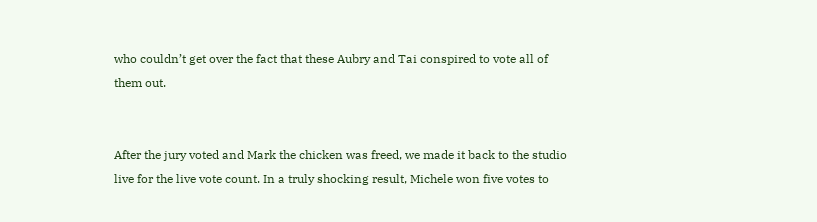who couldn’t get over the fact that these Aubry and Tai conspired to vote all of them out.


After the jury voted and Mark the chicken was freed, we made it back to the studio live for the live vote count. In a truly shocking result, Michele won five votes to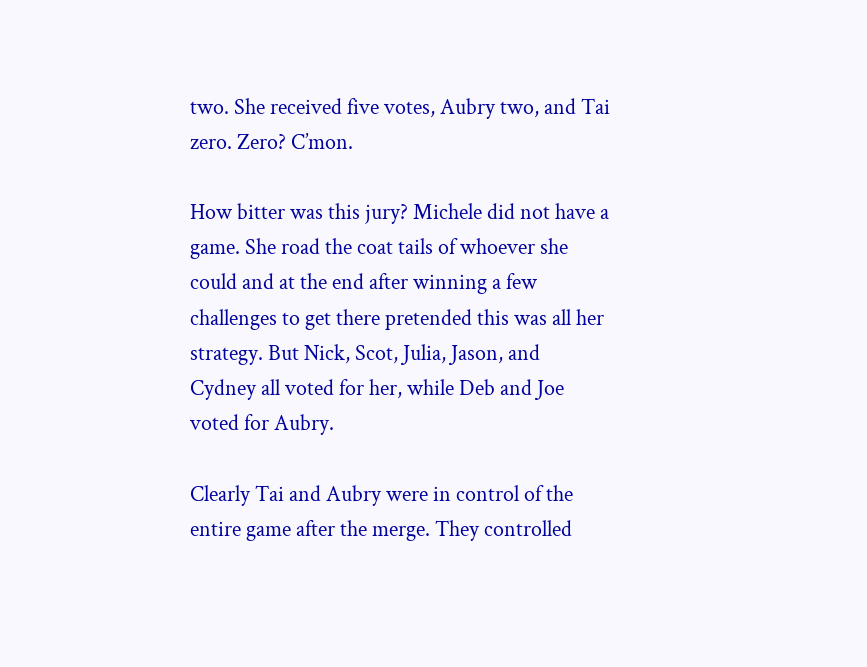two. She received five votes, Aubry two, and Tai zero. Zero? C’mon.

How bitter was this jury? Michele did not have a game. She road the coat tails of whoever she could and at the end after winning a few challenges to get there pretended this was all her strategy. But Nick, Scot, Julia, Jason, and Cydney all voted for her, while Deb and Joe voted for Aubry.

Clearly Tai and Aubry were in control of the entire game after the merge. They controlled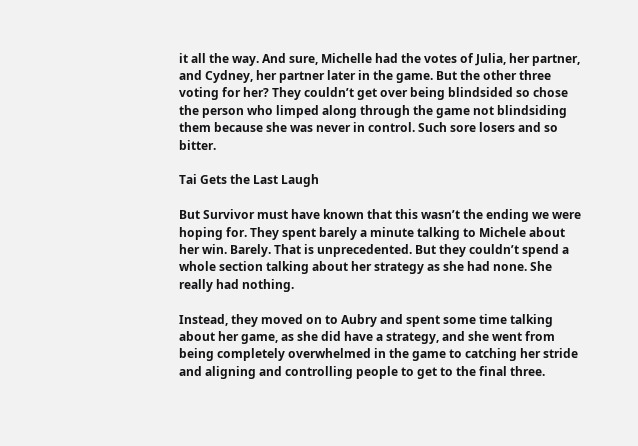it all the way. And sure, Michelle had the votes of Julia, her partner, and Cydney, her partner later in the game. But the other three voting for her? They couldn’t get over being blindsided so chose the person who limped along through the game not blindsiding them because she was never in control. Such sore losers and so bitter.

Tai Gets the Last Laugh

But Survivor must have known that this wasn’t the ending we were hoping for. They spent barely a minute talking to Michele about her win. Barely. That is unprecedented. But they couldn’t spend a whole section talking about her strategy as she had none. She really had nothing.

Instead, they moved on to Aubry and spent some time talking about her game, as she did have a strategy, and she went from being completely overwhelmed in the game to catching her stride and aligning and controlling people to get to the final three.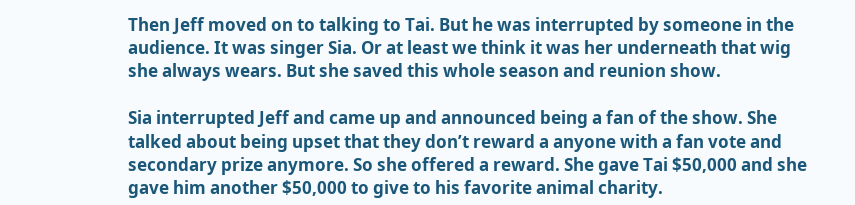Then Jeff moved on to talking to Tai. But he was interrupted by someone in the audience. It was singer Sia. Or at least we think it was her underneath that wig she always wears. But she saved this whole season and reunion show.

Sia interrupted Jeff and came up and announced being a fan of the show. She talked about being upset that they don’t reward a anyone with a fan vote and secondary prize anymore. So she offered a reward. She gave Tai $50,000 and she gave him another $50,000 to give to his favorite animal charity.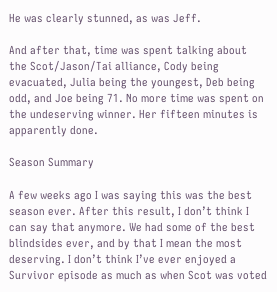He was clearly stunned, as was Jeff.

And after that, time was spent talking about the Scot/Jason/Tai alliance, Cody being evacuated, Julia being the youngest, Deb being odd, and Joe being 71. No more time was spent on the undeserving winner. Her fifteen minutes is apparently done.

Season Summary

A few weeks ago I was saying this was the best season ever. After this result, I don’t think I can say that anymore. We had some of the best blindsides ever, and by that I mean the most deserving. I don’t think I’ve ever enjoyed a Survivor episode as much as when Scot was voted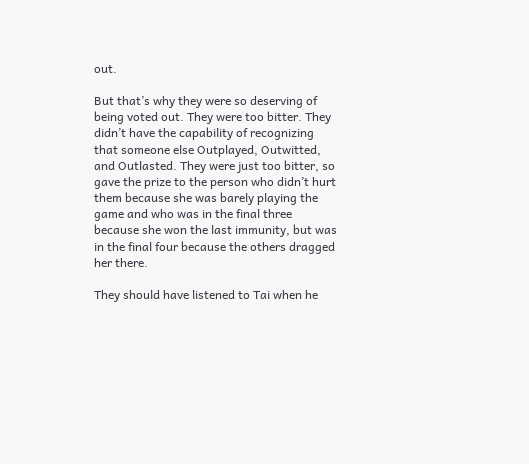out.

But that’s why they were so deserving of being voted out. They were too bitter. They didn’t have the capability of recognizing that someone else Outplayed, Outwitted, and Outlasted. They were just too bitter, so gave the prize to the person who didn’t hurt them because she was barely playing the game and who was in the final three because she won the last immunity, but was in the final four because the others dragged her there.

They should have listened to Tai when he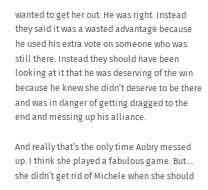wanted to get her out. He was right. Instead they said it was a wasted advantage because he used his extra vote on someone who was still there. Instead they should have been looking at it that he was deserving of the win because he knew she didn’t deserve to be there and was in danger of getting dragged to the end and messing up his alliance.

And really that’s the only time Aubry messed up. I think she played a fabulous game. But … she didn’t get rid of Michele when she should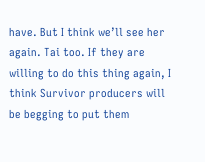have. But I think we’ll see her again. Tai too. If they are willing to do this thing again, I think Survivor producers will be begging to put them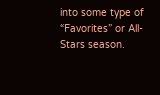into some type of “Favorites” or All-Stars season.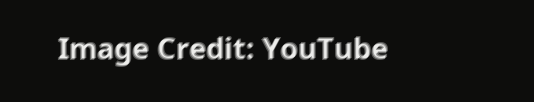Image Credit: YouTube